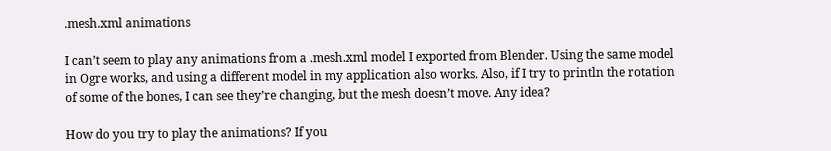.mesh.xml animations

I can’t seem to play any animations from a .mesh.xml model I exported from Blender. Using the same model in Ogre works, and using a different model in my application also works. Also, if I try to println the rotation of some of the bones, I can see they’re changing, but the mesh doesn’t move. Any idea?

How do you try to play the animations? If you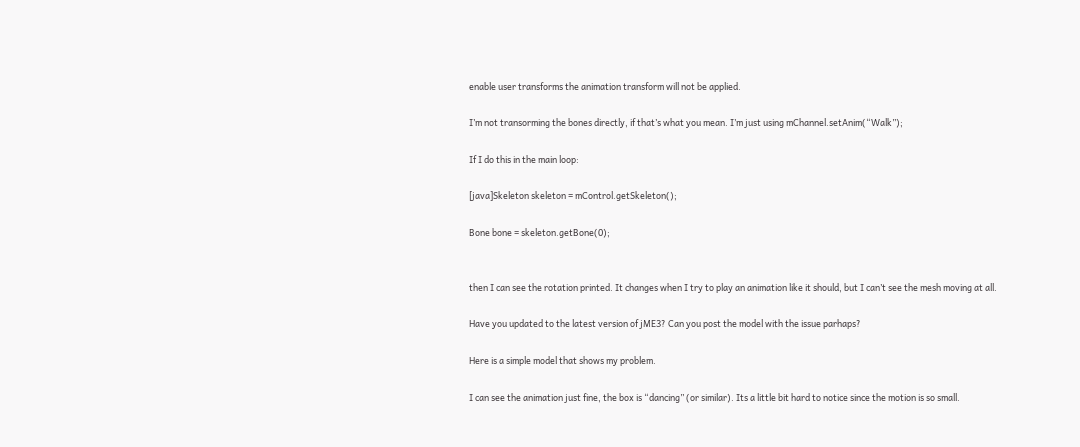enable user transforms the animation transform will not be applied.

I’m not transorming the bones directly, if that’s what you mean. I’m just using mChannel.setAnim(“Walk”);

If I do this in the main loop:

[java]Skeleton skeleton = mControl.getSkeleton();

Bone bone = skeleton.getBone(0);


then I can see the rotation printed. It changes when I try to play an animation like it should, but I can’t see the mesh moving at all.

Have you updated to the latest version of jME3? Can you post the model with the issue parhaps?

Here is a simple model that shows my problem.

I can see the animation just fine, the box is “dancing” (or similar). Its a little bit hard to notice since the motion is so small.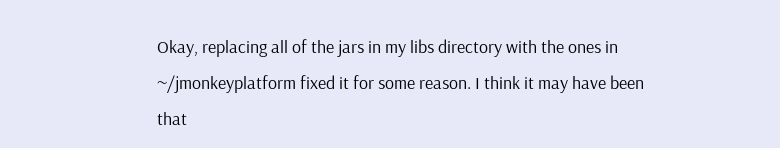Okay, replacing all of the jars in my libs directory with the ones in ~/jmonkeyplatform fixed it for some reason. I think it may have been that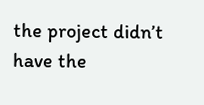the project didn’t have the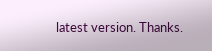latest version. Thanks.